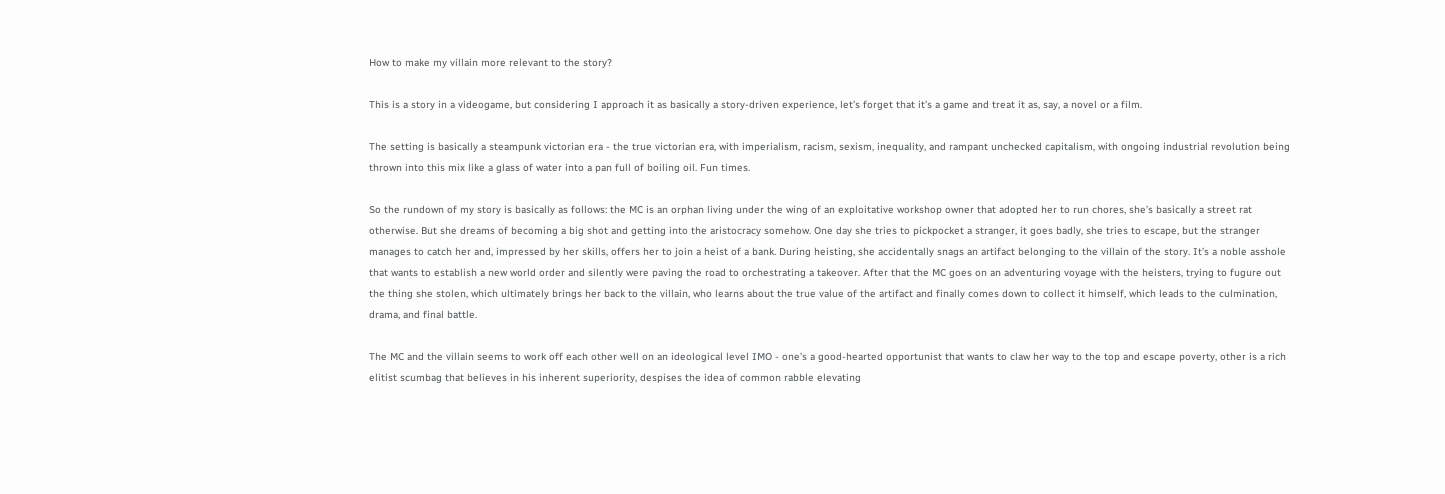How to make my villain more relevant to the story?

This is a story in a videogame, but considering I approach it as basically a story-driven experience, let’s forget that it’s a game and treat it as, say, a novel or a film.

The setting is basically a steampunk victorian era - the true victorian era, with imperialism, racism, sexism, inequality, and rampant unchecked capitalism, with ongoing industrial revolution being thrown into this mix like a glass of water into a pan full of boiling oil. Fun times.

So the rundown of my story is basically as follows: the MC is an orphan living under the wing of an exploitative workshop owner that adopted her to run chores, she’s basically a street rat otherwise. But she dreams of becoming a big shot and getting into the aristocracy somehow. One day she tries to pickpocket a stranger, it goes badly, she tries to escape, but the stranger manages to catch her and, impressed by her skills, offers her to join a heist of a bank. During heisting, she accidentally snags an artifact belonging to the villain of the story. It’s a noble asshole that wants to establish a new world order and silently were paving the road to orchestrating a takeover. After that the MC goes on an adventuring voyage with the heisters, trying to fugure out the thing she stolen, which ultimately brings her back to the villain, who learns about the true value of the artifact and finally comes down to collect it himself, which leads to the culmination, drama, and final battle.

The MC and the villain seems to work off each other well on an ideological level IMO - one’s a good-hearted opportunist that wants to claw her way to the top and escape poverty, other is a rich elitist scumbag that believes in his inherent superiority, despises the idea of common rabble elevating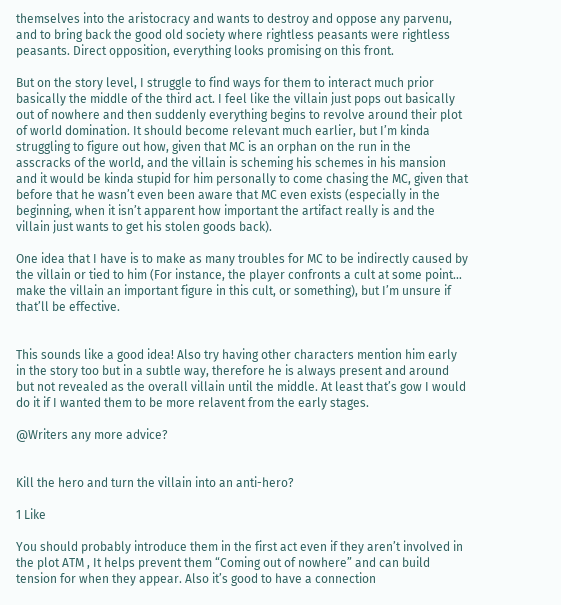themselves into the aristocracy and wants to destroy and oppose any parvenu, and to bring back the good old society where rightless peasants were rightless peasants. Direct opposition, everything looks promising on this front.

But on the story level, I struggle to find ways for them to interact much prior basically the middle of the third act. I feel like the villain just pops out basically out of nowhere and then suddenly everything begins to revolve around their plot of world domination. It should become relevant much earlier, but I’m kinda struggling to figure out how, given that MC is an orphan on the run in the asscracks of the world, and the villain is scheming his schemes in his mansion and it would be kinda stupid for him personally to come chasing the MC, given that before that he wasn’t even been aware that MC even exists (especially in the beginning, when it isn’t apparent how important the artifact really is and the villain just wants to get his stolen goods back).

One idea that I have is to make as many troubles for MC to be indirectly caused by the villain or tied to him (For instance, the player confronts a cult at some point… make the villain an important figure in this cult, or something), but I’m unsure if that’ll be effective.


This sounds like a good idea! Also try having other characters mention him early in the story too but in a subtle way, therefore he is always present and around but not revealed as the overall villain until the middle. At least that’s gow I would do it if I wanted them to be more relavent from the early stages.

@Writers any more advice?


Kill the hero and turn the villain into an anti-hero?

1 Like

You should probably introduce them in the first act even if they aren’t involved in the plot ATM , It helps prevent them “Coming out of nowhere” and can build tension for when they appear. Also it’s good to have a connection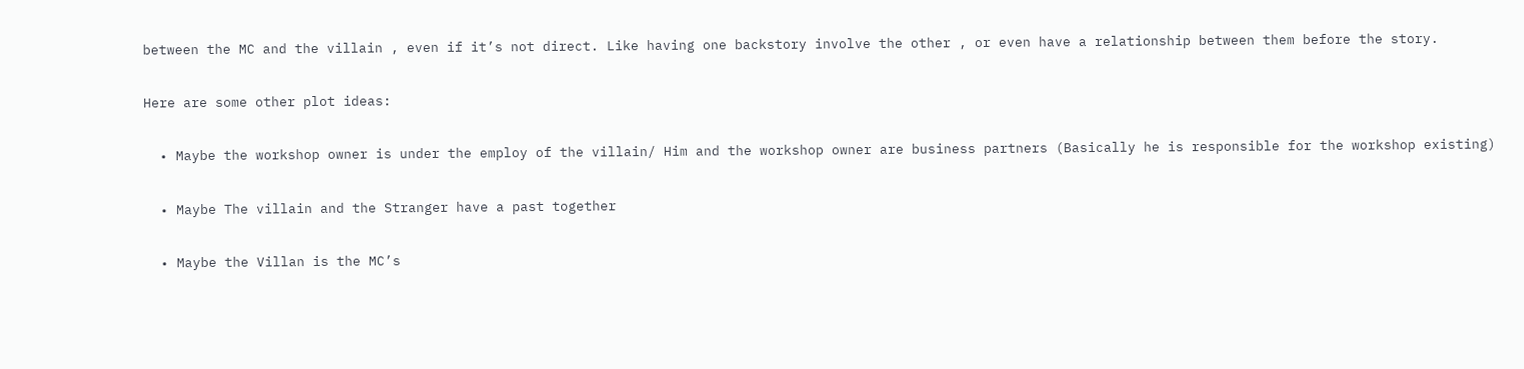between the MC and the villain , even if it’s not direct. Like having one backstory involve the other , or even have a relationship between them before the story.

Here are some other plot ideas:

  • Maybe the workshop owner is under the employ of the villain/ Him and the workshop owner are business partners (Basically he is responsible for the workshop existing)

  • Maybe The villain and the Stranger have a past together

  • Maybe the Villan is the MC’s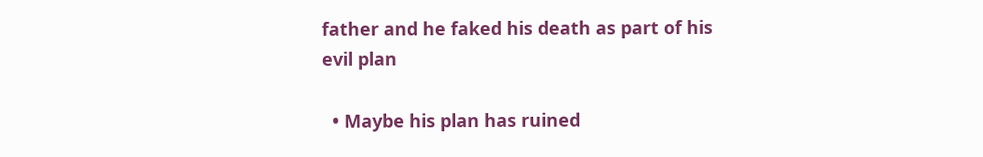father and he faked his death as part of his evil plan

  • Maybe his plan has ruined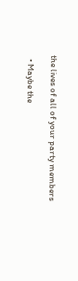the lives of all of your party members

  • Maybe the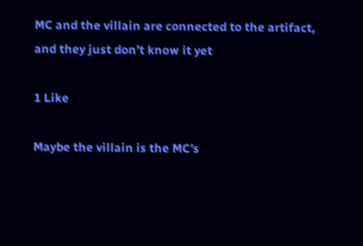MC and the villain are connected to the artifact, and they just don’t know it yet

1 Like

Maybe the villain is the MC’s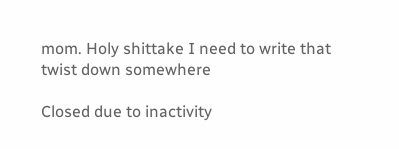mom. Holy shittake I need to write that twist down somewhere

Closed due to inactivity